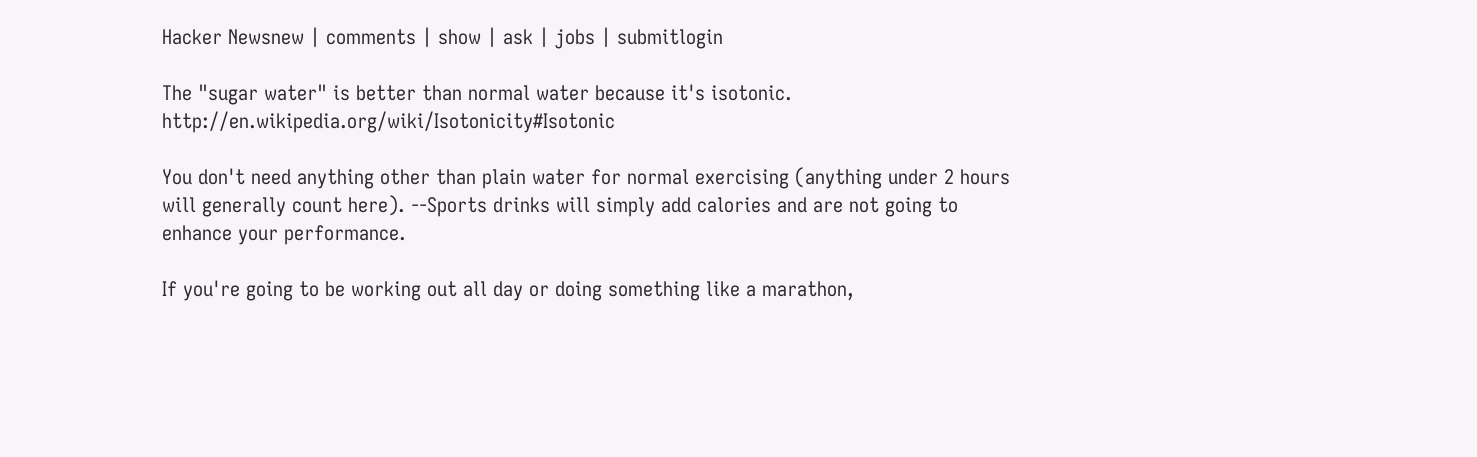Hacker Newsnew | comments | show | ask | jobs | submitlogin

The "sugar water" is better than normal water because it's isotonic. http://en.wikipedia.org/wiki/Isotonicity#Isotonic

You don't need anything other than plain water for normal exercising (anything under 2 hours will generally count here). --Sports drinks will simply add calories and are not going to enhance your performance.

If you're going to be working out all day or doing something like a marathon,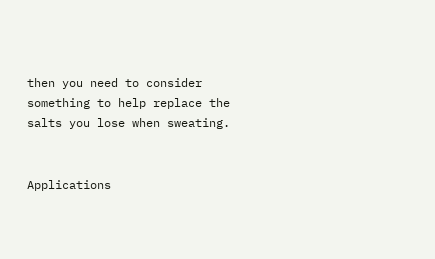then you need to consider something to help replace the salts you lose when sweating.


Applications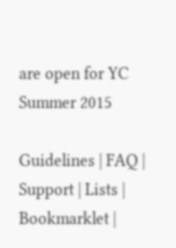are open for YC Summer 2015

Guidelines | FAQ | Support | Lists | Bookmarklet |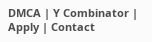DMCA | Y Combinator | Apply | Contact